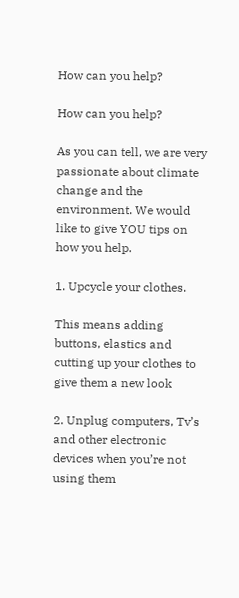How can you help?

How can you help?

As you can tell, we are very passionate about climate change and the environment. We would like to give YOU tips on how you help.

1. Upcycle your clothes.

This means adding buttons, elastics and cutting up your clothes to give them a new look

2. Unplug computers, Tv’s and other electronic devices when you’re not using them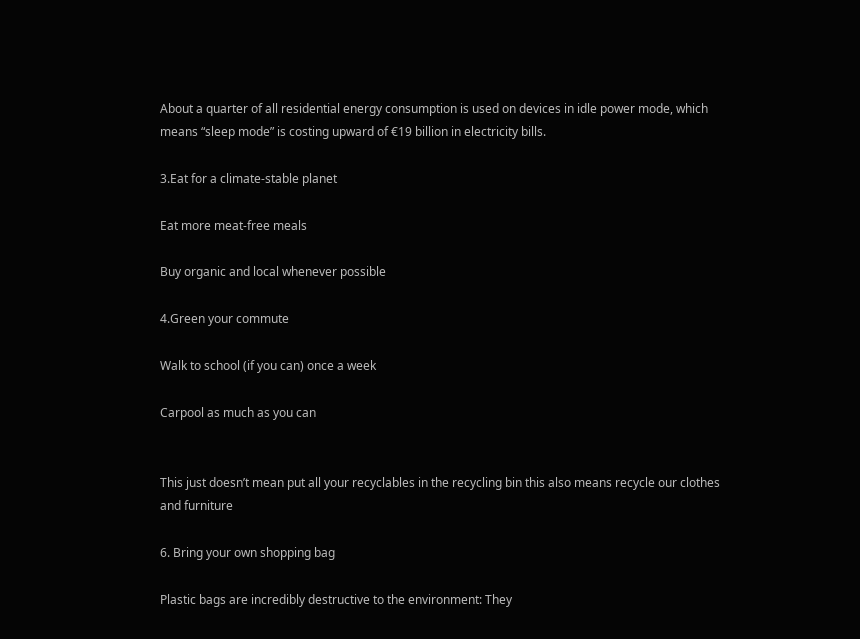About a quarter of all residential energy consumption is used on devices in idle power mode, which means “sleep mode” is costing upward of €19 billion in electricity bills.

3.Eat for a climate-stable planet

Eat more meat-free meals

Buy organic and local whenever possible

4.Green your commute

Walk to school (if you can) once a week

Carpool as much as you can


This just doesn’t mean put all your recyclables in the recycling bin this also means recycle our clothes and furniture

6. Bring your own shopping bag

Plastic bags are incredibly destructive to the environment: They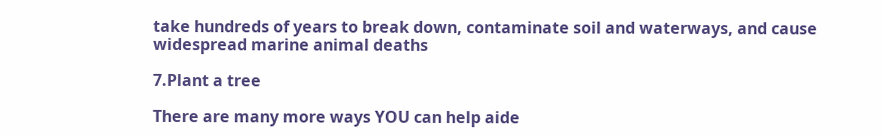take hundreds of years to break down, contaminate soil and waterways, and cause widespread marine animal deaths

7.Plant a tree

There are many more ways YOU can help aide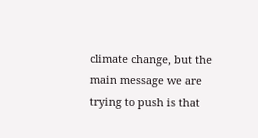climate change, but the main message we are trying to push is that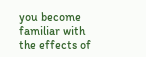you become familiar with the effects of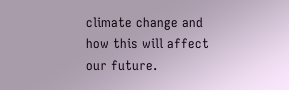climate change and how this will affect our future.